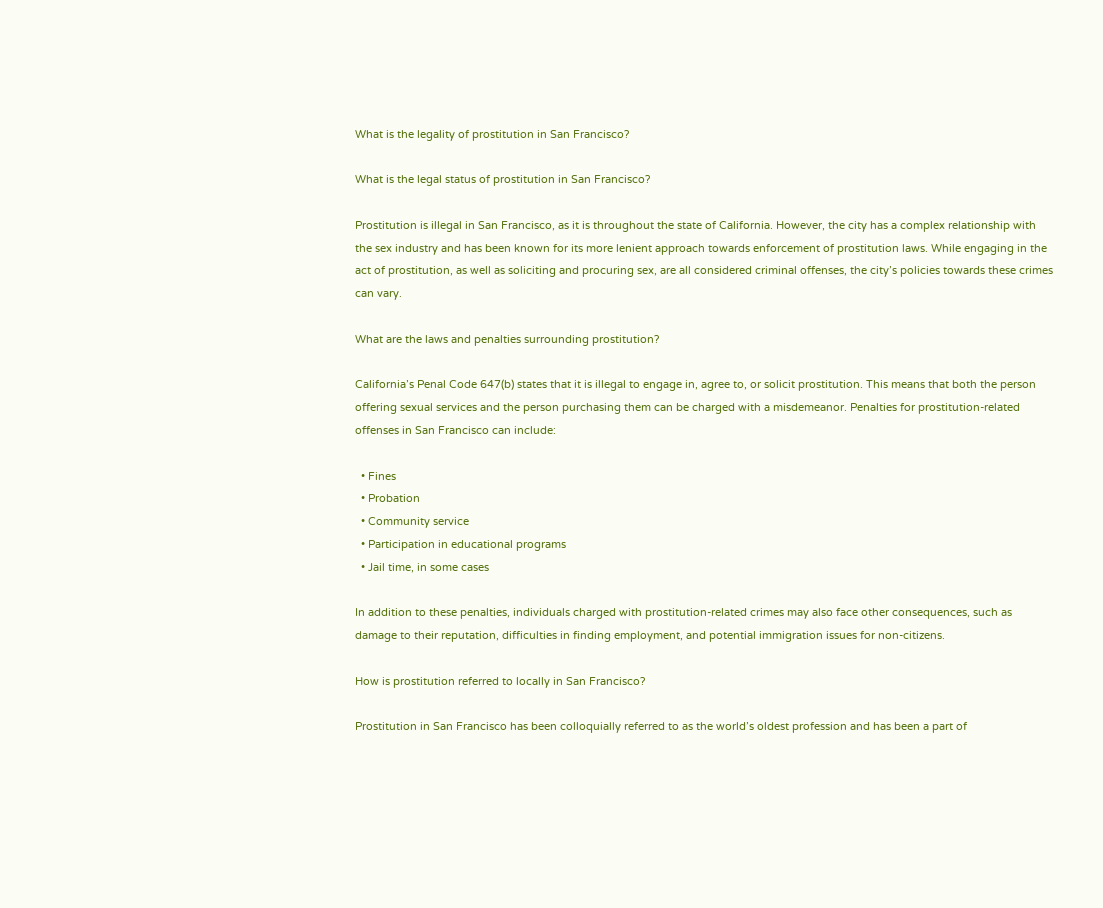What is the legality of prostitution in San Francisco?

What is the legal status of prostitution in San Francisco?

Prostitution is illegal in San Francisco, as it is throughout the state of California. However, the city has a complex relationship with the sex industry and has been known for its more lenient approach towards enforcement of prostitution laws. While engaging in the act of prostitution, as well as soliciting and procuring sex, are all considered criminal offenses, the city’s policies towards these crimes can vary.

What are the laws and penalties surrounding prostitution?

California’s Penal Code 647(b) states that it is illegal to engage in, agree to, or solicit prostitution. This means that both the person offering sexual services and the person purchasing them can be charged with a misdemeanor. Penalties for prostitution-related offenses in San Francisco can include:

  • Fines
  • Probation
  • Community service
  • Participation in educational programs
  • Jail time, in some cases

In addition to these penalties, individuals charged with prostitution-related crimes may also face other consequences, such as damage to their reputation, difficulties in finding employment, and potential immigration issues for non-citizens.

How is prostitution referred to locally in San Francisco?

Prostitution in San Francisco has been colloquially referred to as the world’s oldest profession and has been a part of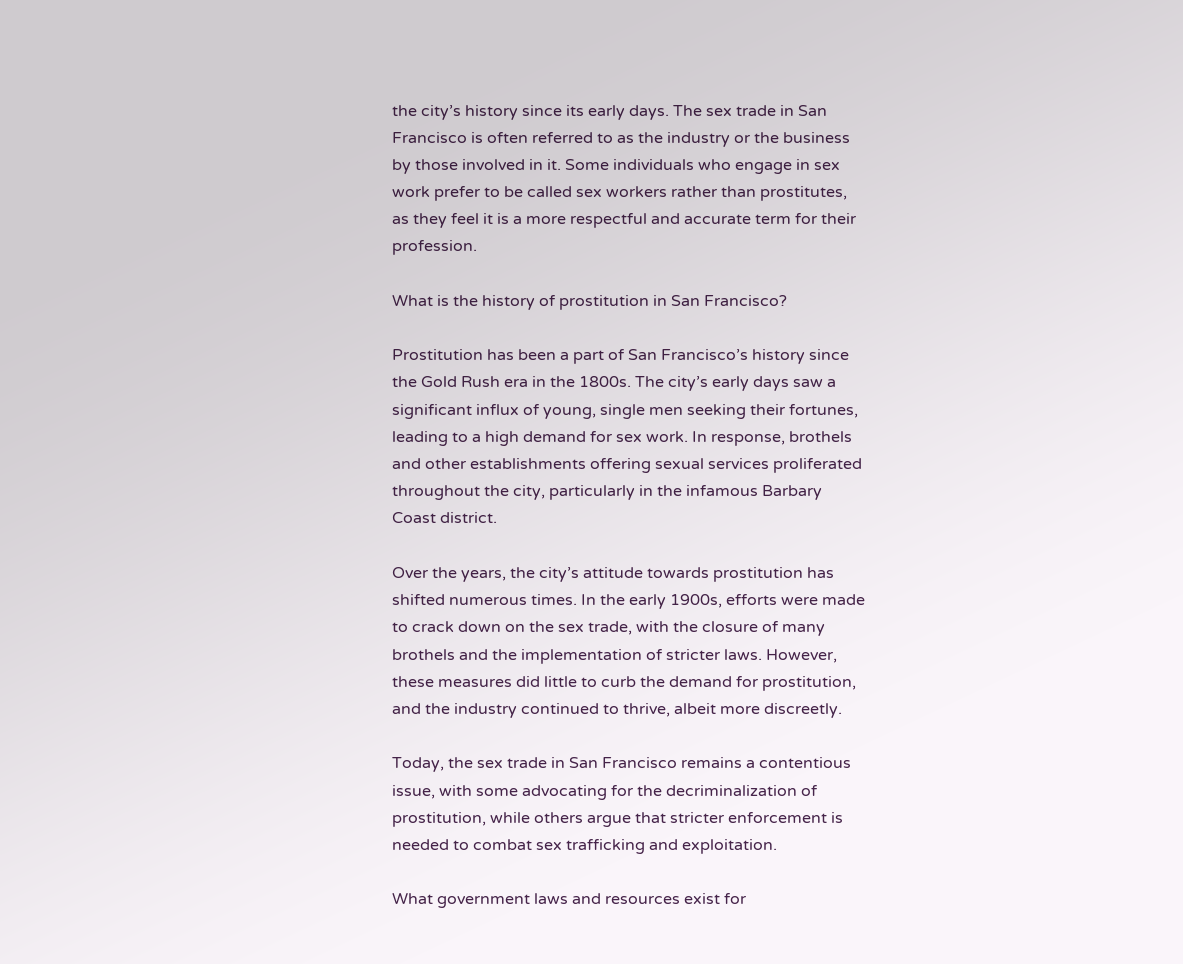the city’s history since its early days. The sex trade in San Francisco is often referred to as the industry or the business by those involved in it. Some individuals who engage in sex work prefer to be called sex workers rather than prostitutes, as they feel it is a more respectful and accurate term for their profession.

What is the history of prostitution in San Francisco?

Prostitution has been a part of San Francisco’s history since the Gold Rush era in the 1800s. The city’s early days saw a significant influx of young, single men seeking their fortunes, leading to a high demand for sex work. In response, brothels and other establishments offering sexual services proliferated throughout the city, particularly in the infamous Barbary Coast district.

Over the years, the city’s attitude towards prostitution has shifted numerous times. In the early 1900s, efforts were made to crack down on the sex trade, with the closure of many brothels and the implementation of stricter laws. However, these measures did little to curb the demand for prostitution, and the industry continued to thrive, albeit more discreetly.

Today, the sex trade in San Francisco remains a contentious issue, with some advocating for the decriminalization of prostitution, while others argue that stricter enforcement is needed to combat sex trafficking and exploitation.

What government laws and resources exist for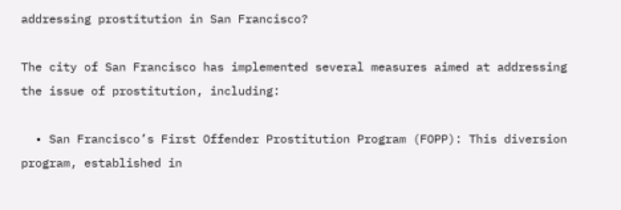addressing prostitution in San Francisco?

The city of San Francisco has implemented several measures aimed at addressing the issue of prostitution, including:

  • San Francisco’s First Offender Prostitution Program (FOPP): This diversion program, established in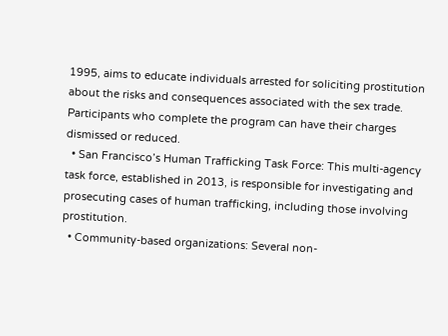1995, aims to educate individuals arrested for soliciting prostitution about the risks and consequences associated with the sex trade. Participants who complete the program can have their charges dismissed or reduced.
  • San Francisco’s Human Trafficking Task Force: This multi-agency task force, established in 2013, is responsible for investigating and prosecuting cases of human trafficking, including those involving prostitution.
  • Community-based organizations: Several non-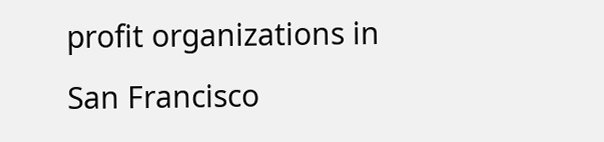profit organizations in San Francisco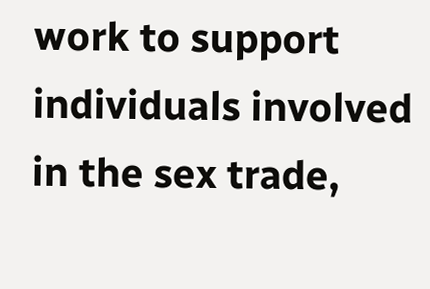work to support individuals involved in the sex trade,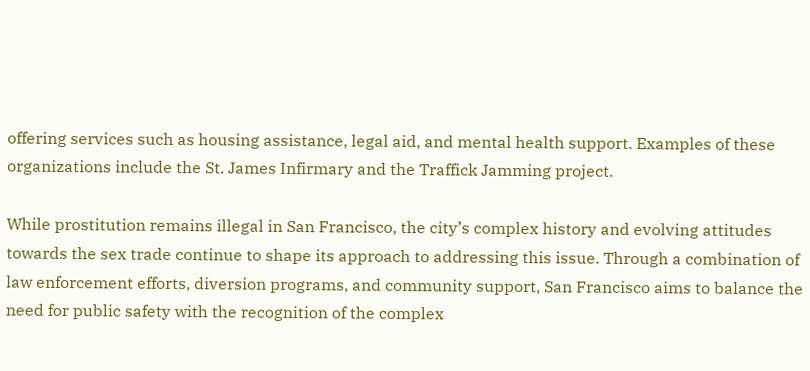offering services such as housing assistance, legal aid, and mental health support. Examples of these organizations include the St. James Infirmary and the Traffick Jamming project.

While prostitution remains illegal in San Francisco, the city’s complex history and evolving attitudes towards the sex trade continue to shape its approach to addressing this issue. Through a combination of law enforcement efforts, diversion programs, and community support, San Francisco aims to balance the need for public safety with the recognition of the complex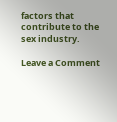factors that contribute to the sex industry.

Leave a Comment